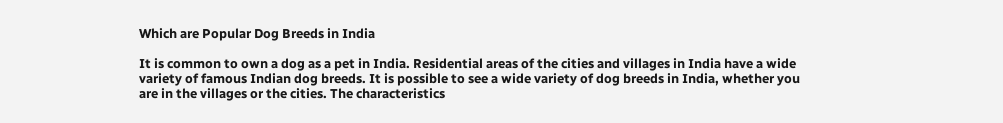Which are Popular Dog Breeds in India

It is common to own a dog as a pet in India. Residential areas of the cities and villages in India have a wide variety of famous Indian dog breeds. It is possible to see a wide variety of dog breeds in India, whether you are in the villages or the cities. The characteristics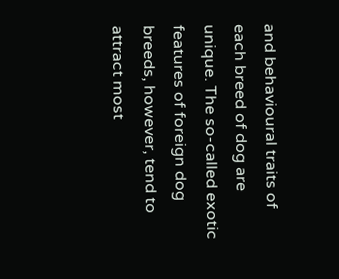and behavioural traits of each breed of dog are unique. The so-called exotic features of foreign dog breeds, however, tend to attract most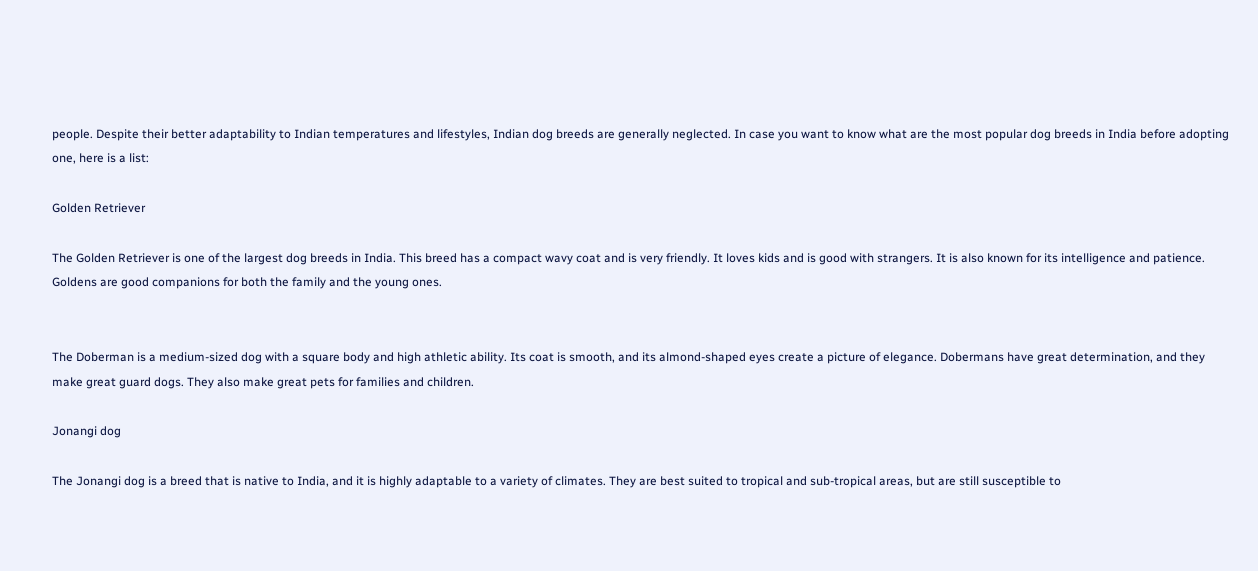people. Despite their better adaptability to Indian temperatures and lifestyles, Indian dog breeds are generally neglected. In case you want to know what are the most popular dog breeds in India before adopting one, here is a list:

Golden Retriever

The Golden Retriever is one of the largest dog breeds in India. This breed has a compact wavy coat and is very friendly. It loves kids and is good with strangers. It is also known for its intelligence and patience. Goldens are good companions for both the family and the young ones.


The Doberman is a medium-sized dog with a square body and high athletic ability. Its coat is smooth, and its almond-shaped eyes create a picture of elegance. Dobermans have great determination, and they make great guard dogs. They also make great pets for families and children.

Jonangi dog

The Jonangi dog is a breed that is native to India, and it is highly adaptable to a variety of climates. They are best suited to tropical and sub-tropical areas, but are still susceptible to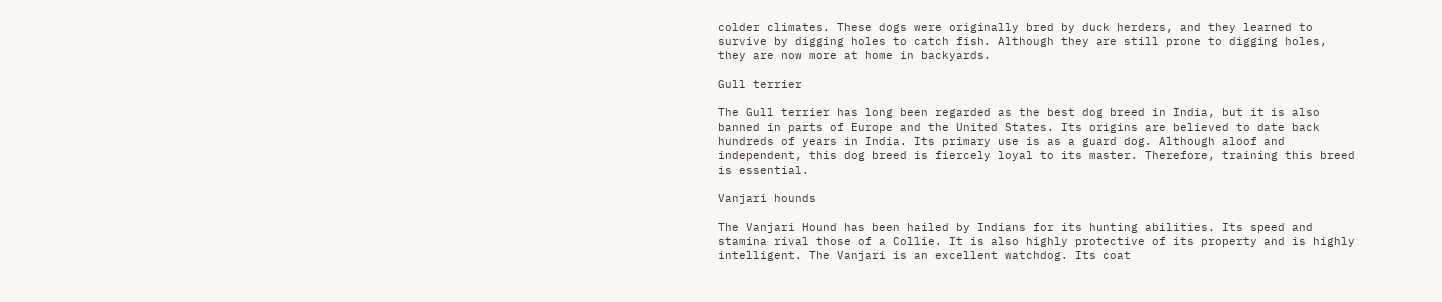colder climates. These dogs were originally bred by duck herders, and they learned to survive by digging holes to catch fish. Although they are still prone to digging holes, they are now more at home in backyards.

Gull terrier

The Gull terrier has long been regarded as the best dog breed in India, but it is also banned in parts of Europe and the United States. Its origins are believed to date back hundreds of years in India. Its primary use is as a guard dog. Although aloof and independent, this dog breed is fiercely loyal to its master. Therefore, training this breed is essential.

Vanjari hounds

The Vanjari Hound has been hailed by Indians for its hunting abilities. Its speed and stamina rival those of a Collie. It is also highly protective of its property and is highly intelligent. The Vanjari is an excellent watchdog. Its coat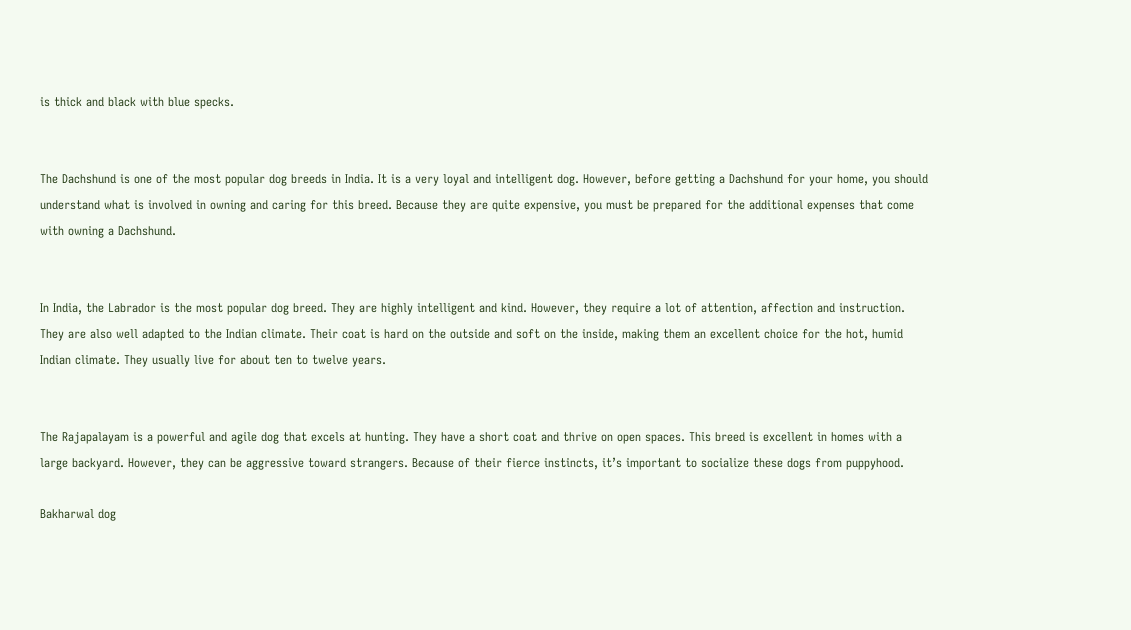is thick and black with blue specks.


The Dachshund is one of the most popular dog breeds in India. It is a very loyal and intelligent dog. However, before getting a Dachshund for your home, you should understand what is involved in owning and caring for this breed. Because they are quite expensive, you must be prepared for the additional expenses that come with owning a Dachshund.


In India, the Labrador is the most popular dog breed. They are highly intelligent and kind. However, they require a lot of attention, affection and instruction. They are also well adapted to the Indian climate. Their coat is hard on the outside and soft on the inside, making them an excellent choice for the hot, humid Indian climate. They usually live for about ten to twelve years.


The Rajapalayam is a powerful and agile dog that excels at hunting. They have a short coat and thrive on open spaces. This breed is excellent in homes with a large backyard. However, they can be aggressive toward strangers. Because of their fierce instincts, it’s important to socialize these dogs from puppyhood.

Bakharwal dog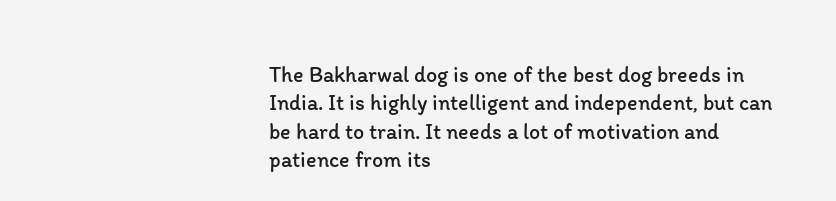The Bakharwal dog is one of the best dog breeds in India. It is highly intelligent and independent, but can be hard to train. It needs a lot of motivation and patience from its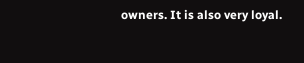owners. It is also very loyal.